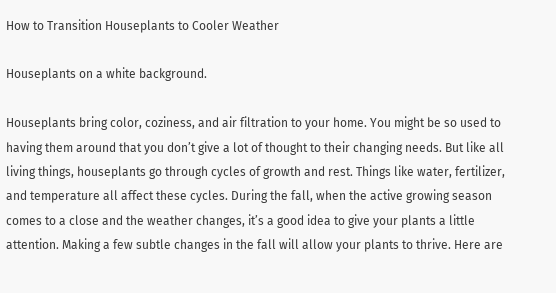How to Transition Houseplants to Cooler Weather

Houseplants on a white background.

Houseplants bring color, coziness, and air filtration to your home. You might be so used to having them around that you don’t give a lot of thought to their changing needs. But like all living things, houseplants go through cycles of growth and rest. Things like water, fertilizer, and temperature all affect these cycles. During the fall, when the active growing season comes to a close and the weather changes, it’s a good idea to give your plants a little attention. Making a few subtle changes in the fall will allow your plants to thrive. Here are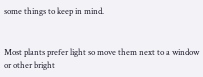some things to keep in mind.


Most plants prefer light so move them next to a window or other bright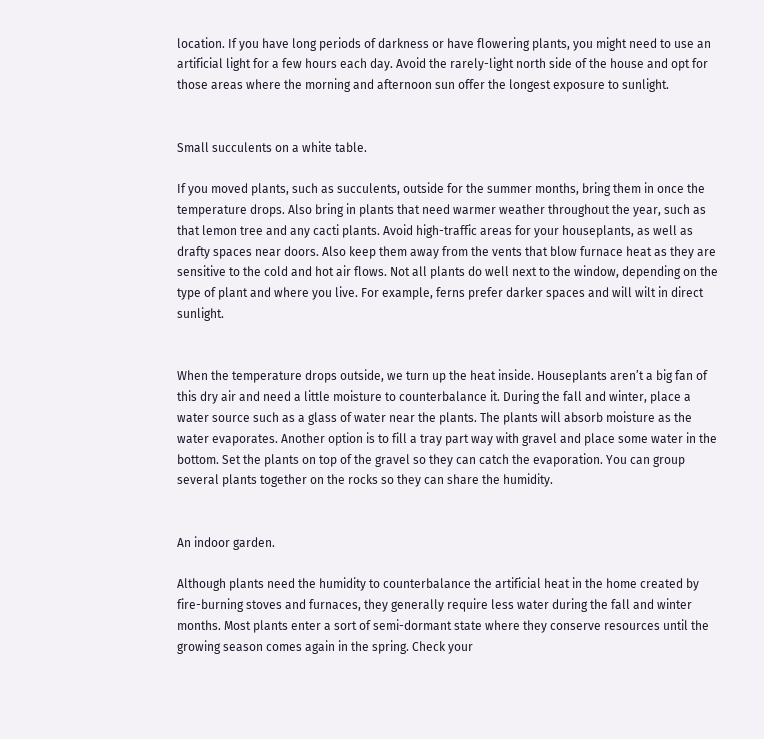location. If you have long periods of darkness or have flowering plants, you might need to use an artificial light for a few hours each day. Avoid the rarely-light north side of the house and opt for those areas where the morning and afternoon sun offer the longest exposure to sunlight.


Small succulents on a white table.

If you moved plants, such as succulents, outside for the summer months, bring them in once the temperature drops. Also bring in plants that need warmer weather throughout the year, such as that lemon tree and any cacti plants. Avoid high-traffic areas for your houseplants, as well as drafty spaces near doors. Also keep them away from the vents that blow furnace heat as they are sensitive to the cold and hot air flows. Not all plants do well next to the window, depending on the type of plant and where you live. For example, ferns prefer darker spaces and will wilt in direct sunlight.


When the temperature drops outside, we turn up the heat inside. Houseplants aren’t a big fan of this dry air and need a little moisture to counterbalance it. During the fall and winter, place a water source such as a glass of water near the plants. The plants will absorb moisture as the water evaporates. Another option is to fill a tray part way with gravel and place some water in the bottom. Set the plants on top of the gravel so they can catch the evaporation. You can group several plants together on the rocks so they can share the humidity.


An indoor garden.

Although plants need the humidity to counterbalance the artificial heat in the home created by fire-burning stoves and furnaces, they generally require less water during the fall and winter months. Most plants enter a sort of semi-dormant state where they conserve resources until the growing season comes again in the spring. Check your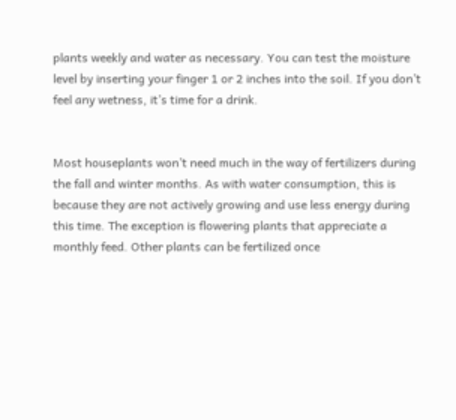plants weekly and water as necessary. You can test the moisture level by inserting your finger 1 or 2 inches into the soil. If you don’t feel any wetness, it’s time for a drink.


Most houseplants won’t need much in the way of fertilizers during the fall and winter months. As with water consumption, this is because they are not actively growing and use less energy during this time. The exception is flowering plants that appreciate a monthly feed. Other plants can be fertilized once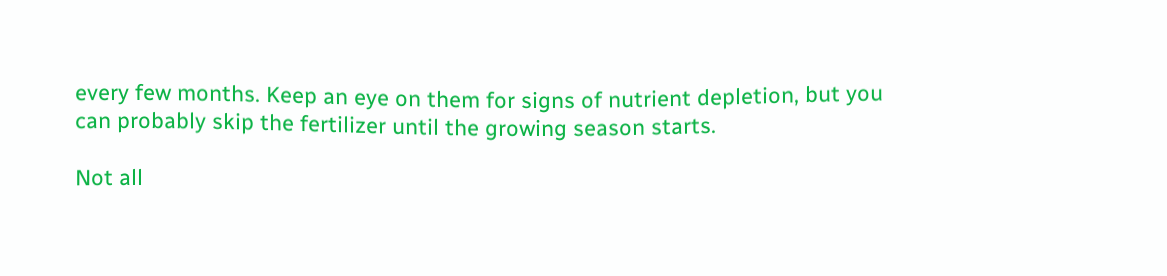every few months. Keep an eye on them for signs of nutrient depletion, but you can probably skip the fertilizer until the growing season starts.

Not all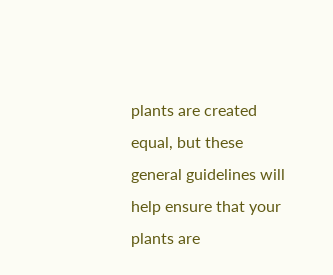plants are created equal, but these general guidelines will help ensure that your plants are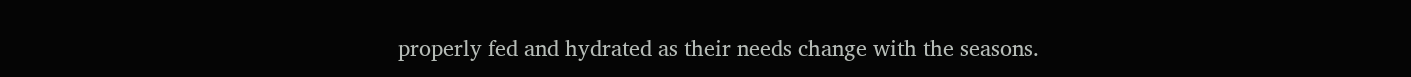properly fed and hydrated as their needs change with the seasons.